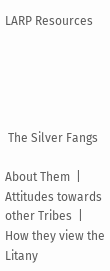LARP Resources





 The Silver Fangs

About Them  | Attitudes towards other Tribes  | How they view the Litany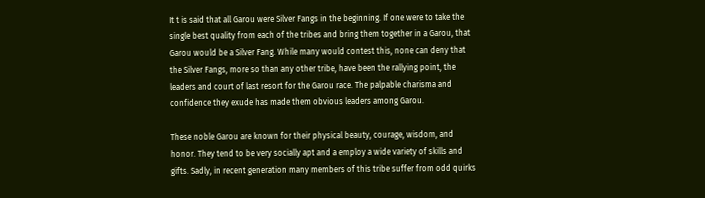It t is said that all Garou were Silver Fangs in the beginning. If one were to take the single best quality from each of the tribes and bring them together in a Garou, that Garou would be a Silver Fang. While many would contest this, none can deny that the Silver Fangs, more so than any other tribe, have been the rallying point, the leaders and court of last resort for the Garou race. The palpable charisma and confidence they exude has made them obvious leaders among Garou.

These noble Garou are known for their physical beauty, courage, wisdom, and honor. They tend to be very socially apt and a employ a wide variety of skills and gifts. Sadly, in recent generation many members of this tribe suffer from odd quirks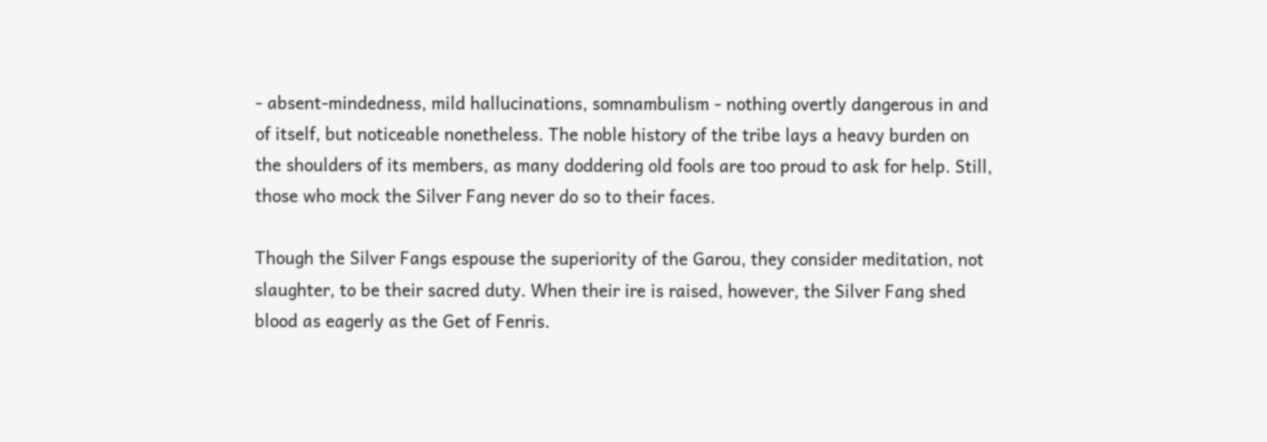- absent-mindedness, mild hallucinations, somnambulism - nothing overtly dangerous in and of itself, but noticeable nonetheless. The noble history of the tribe lays a heavy burden on the shoulders of its members, as many doddering old fools are too proud to ask for help. Still, those who mock the Silver Fang never do so to their faces.

Though the Silver Fangs espouse the superiority of the Garou, they consider meditation, not slaughter, to be their sacred duty. When their ire is raised, however, the Silver Fang shed blood as eagerly as the Get of Fenris.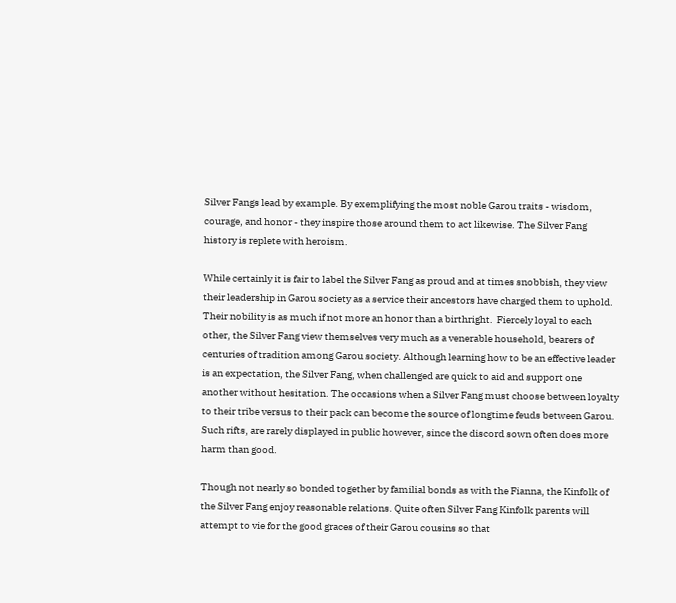Silver Fangs lead by example. By exemplifying the most noble Garou traits - wisdom, courage, and honor - they inspire those around them to act likewise. The Silver Fang history is replete with heroism.

While certainly it is fair to label the Silver Fang as proud and at times snobbish, they view their leadership in Garou society as a service their ancestors have charged them to uphold. Their nobility is as much if not more an honor than a birthright.  Fiercely loyal to each other, the Silver Fang view themselves very much as a venerable household, bearers of centuries of tradition among Garou society. Although learning how to be an effective leader is an expectation, the Silver Fang, when challenged are quick to aid and support one another without hesitation. The occasions when a Silver Fang must choose between loyalty to their tribe versus to their pack can become the source of longtime feuds between Garou. Such rifts, are rarely displayed in public however, since the discord sown often does more harm than good.

Though not nearly so bonded together by familial bonds as with the Fianna, the Kinfolk of the Silver Fang enjoy reasonable relations. Quite often Silver Fang Kinfolk parents will attempt to vie for the good graces of their Garou cousins so that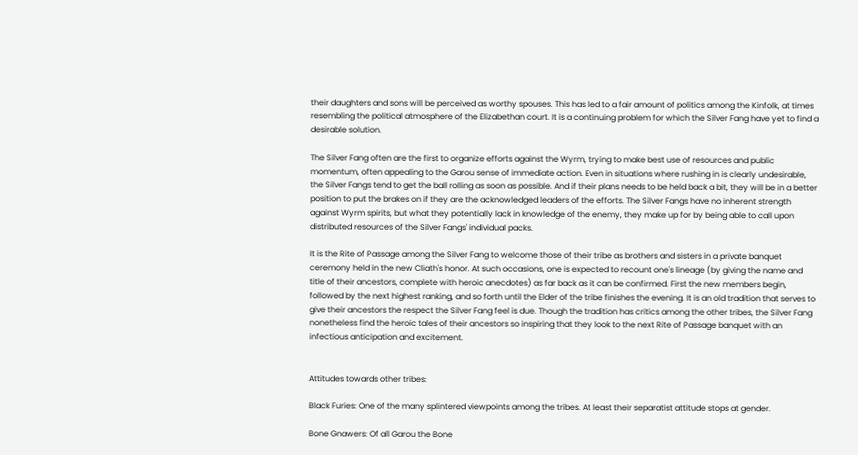their daughters and sons will be perceived as worthy spouses. This has led to a fair amount of politics among the Kinfolk, at times resembling the political atmosphere of the Elizabethan court. It is a continuing problem for which the Silver Fang have yet to find a desirable solution.

The Silver Fang often are the first to organize efforts against the Wyrm, trying to make best use of resources and public momentum, often appealing to the Garou sense of immediate action. Even in situations where rushing in is clearly undesirable, the Silver Fangs tend to get the ball rolling as soon as possible. And if their plans needs to be held back a bit, they will be in a better position to put the brakes on if they are the acknowledged leaders of the efforts. The Silver Fangs have no inherent strength against Wyrm spirits, but what they potentially lack in knowledge of the enemy, they make up for by being able to call upon distributed resources of the Silver Fangs' individual packs.

It is the Rite of Passage among the Silver Fang to welcome those of their tribe as brothers and sisters in a private banquet ceremony held in the new Cliath's honor. At such occasions, one is expected to recount one's lineage (by giving the name and title of their ancestors, complete with heroic anecdotes) as far back as it can be confirmed. First the new members begin, followed by the next highest ranking, and so forth until the Elder of the tribe finishes the evening. It is an old tradition that serves to give their ancestors the respect the Silver Fang feel is due. Though the tradition has critics among the other tribes, the Silver Fang nonetheless find the heroic tales of their ancestors so inspiring that they look to the next Rite of Passage banquet with an infectious anticipation and excitement.


Attitudes towards other tribes:

Black Furies: One of the many splintered viewpoints among the tribes. At least their separatist attitude stops at gender.

Bone Gnawers: Of all Garou the Bone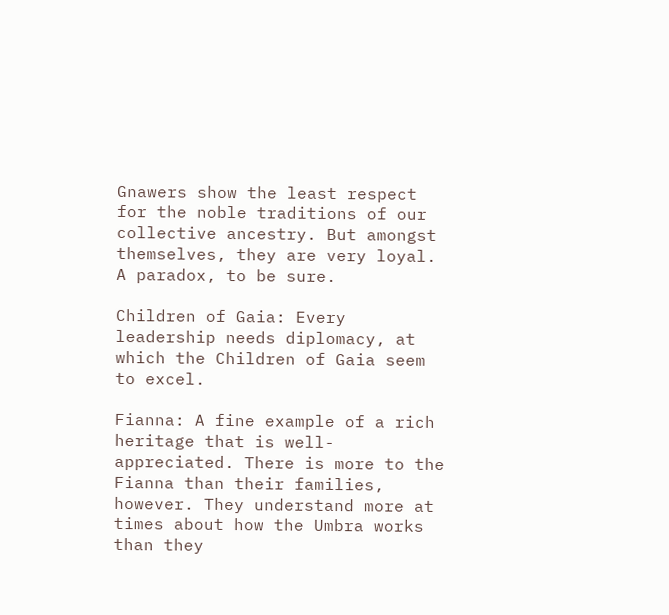Gnawers show the least respect for the noble traditions of our collective ancestry. But amongst themselves, they are very loyal. A paradox, to be sure.

Children of Gaia: Every leadership needs diplomacy, at which the Children of Gaia seem to excel.

Fianna: A fine example of a rich heritage that is well-appreciated. There is more to the Fianna than their families, however. They understand more at times about how the Umbra works than they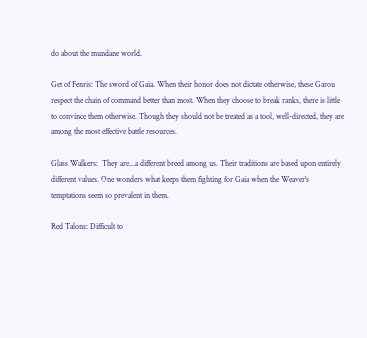do about the mundane world.

Get of Fenris: The sword of Gaia. When their honor does not dictate otherwise, these Garou respect the chain of command better than most. When they choose to break ranks, there is little to convince them otherwise. Though they should not be treated as a tool, well-directed, they are among the most effective battle resources.

Glass Walkers:  They are...a different breed among us. Their traditions are based upon entirely different values. One wonders what keeps them fighting for Gaia when the Weaver's temptations seem so prevalent in them.

Red Talons: Difficult to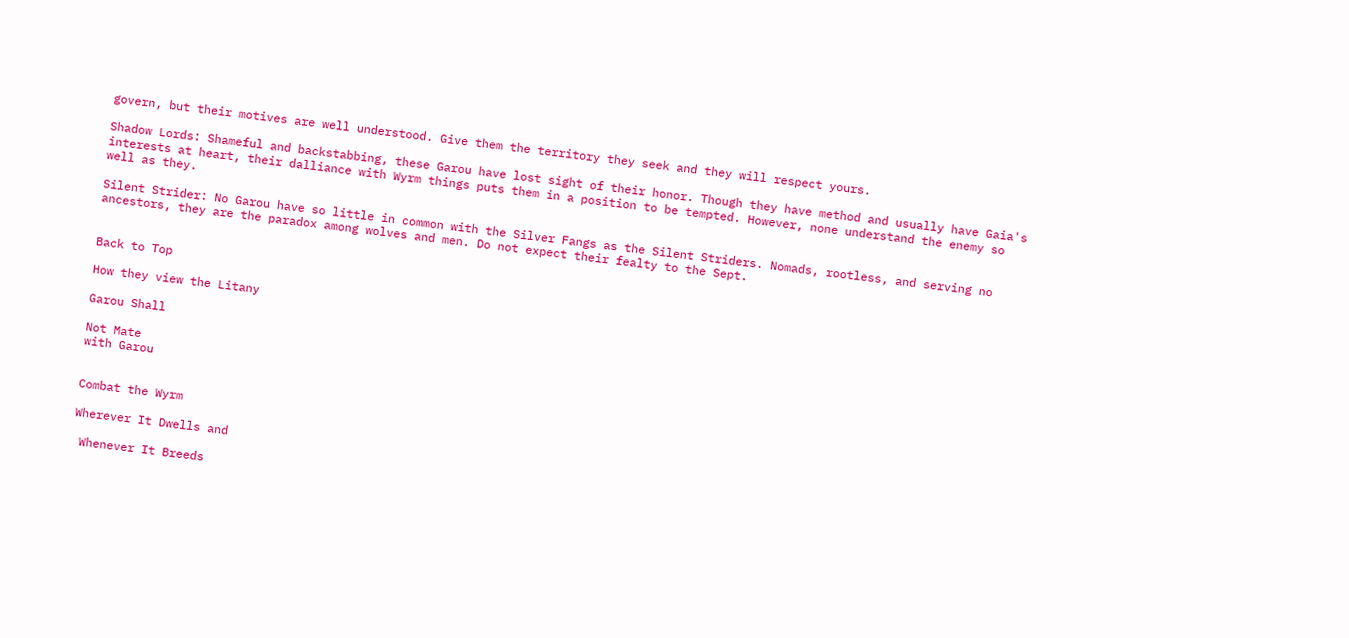govern, but their motives are well understood. Give them the territory they seek and they will respect yours.

Shadow Lords: Shameful and backstabbing, these Garou have lost sight of their honor. Though they have method and usually have Gaia's interests at heart, their dalliance with Wyrm things puts them in a position to be tempted. However, none understand the enemy so well as they.

Silent Strider: No Garou have so little in common with the Silver Fangs as the Silent Striders. Nomads, rootless, and serving no ancestors, they are the paradox among wolves and men. Do not expect their fealty to the Sept.


Back to Top

How they view the Litany

Garou Shall

Not Mate
with Garou


Combat the Wyrm

Wherever It Dwells and

 Whenever It Breeds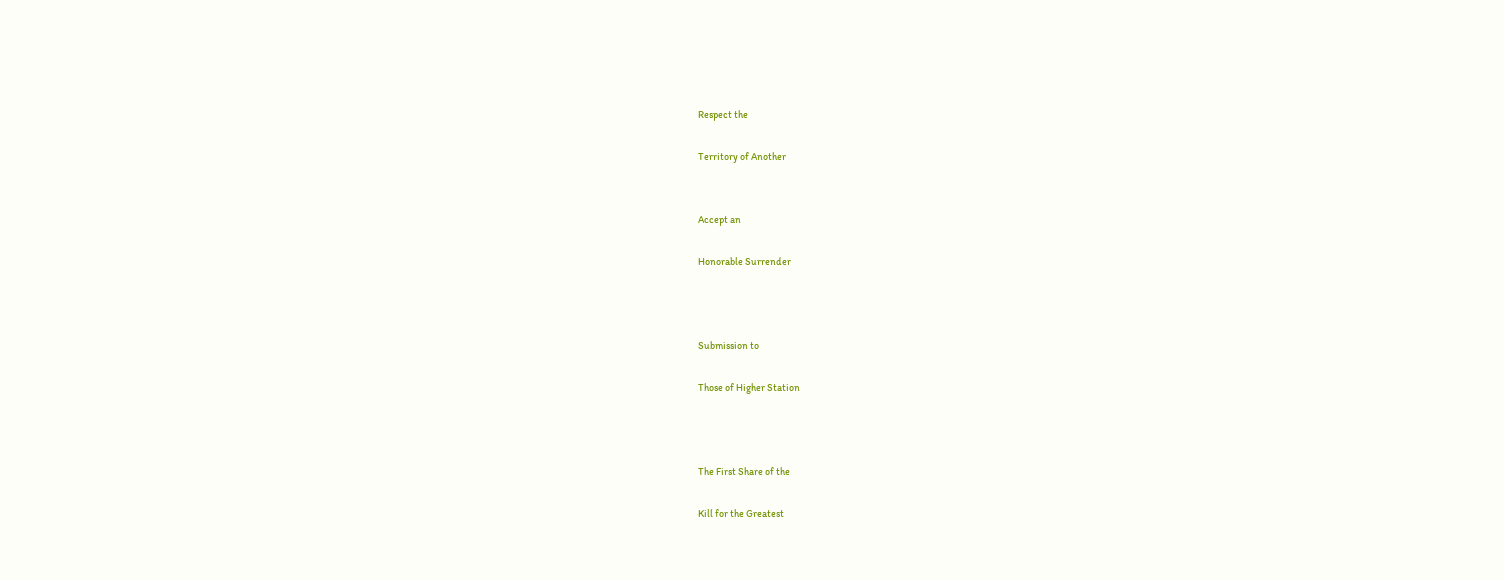Respect the

Territory of Another


Accept an

Honorable Surrender



Submission to

Those of Higher Station



The First Share of the

Kill for the Greatest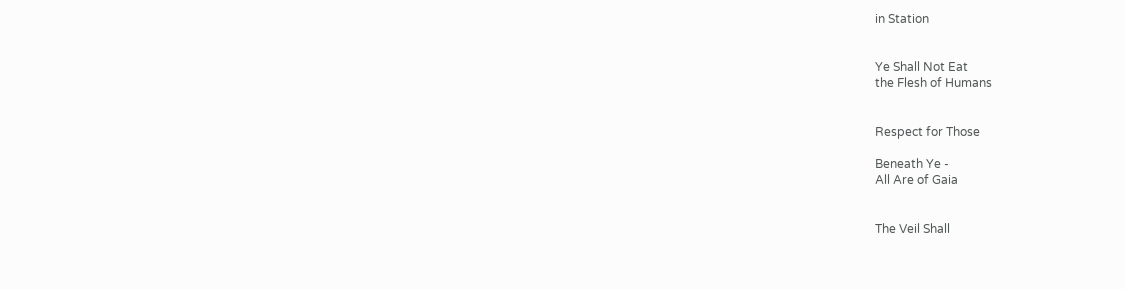in Station


Ye Shall Not Eat
the Flesh of Humans


Respect for Those

Beneath Ye -
All Are of Gaia


The Veil Shall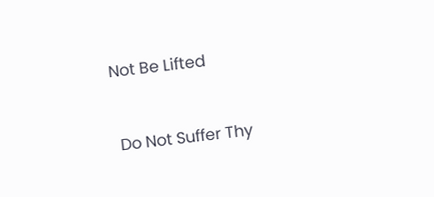Not Be Lifted


 Do Not Suffer Thy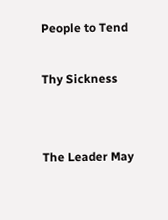People to Tend

Thy Sickness


The Leader May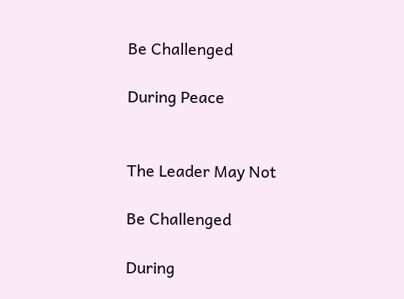Be Challenged

During Peace


The Leader May Not

Be Challenged

During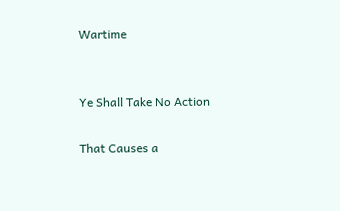Wartime


Ye Shall Take No Action

That Causes a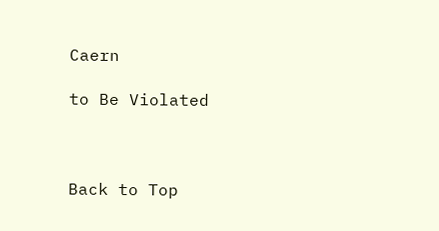Caern

to Be Violated



Back to Top